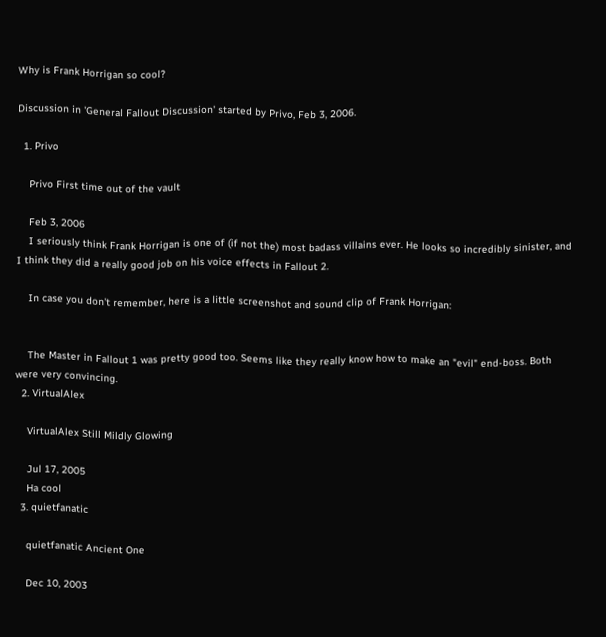Why is Frank Horrigan so cool?

Discussion in 'General Fallout Discussion' started by Privo, Feb 3, 2006.

  1. Privo

    Privo First time out of the vault

    Feb 3, 2006
    I seriously think Frank Horrigan is one of (if not the) most badass villains ever. He looks so incredibly sinister, and I think they did a really good job on his voice effects in Fallout 2.

    In case you don't remember, here is a little screenshot and sound clip of Frank Horrigan:


    The Master in Fallout 1 was pretty good too. Seems like they really know how to make an "evil" end-boss. Both were very convincing.
  2. VirtualAlex

    VirtualAlex Still Mildly Glowing

    Jul 17, 2005
    Ha cool
  3. quietfanatic

    quietfanatic Ancient One

    Dec 10, 2003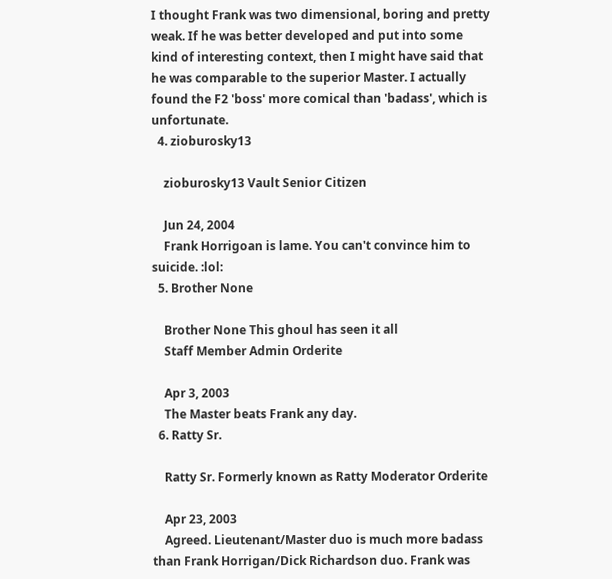I thought Frank was two dimensional, boring and pretty weak. If he was better developed and put into some kind of interesting context, then I might have said that he was comparable to the superior Master. I actually found the F2 'boss' more comical than 'badass', which is unfortunate.
  4. zioburosky13

    zioburosky13 Vault Senior Citizen

    Jun 24, 2004
    Frank Horrigoan is lame. You can't convince him to suicide. :lol:
  5. Brother None

    Brother None This ghoul has seen it all
    Staff Member Admin Orderite

    Apr 3, 2003
    The Master beats Frank any day.
  6. Ratty Sr.

    Ratty Sr. Formerly known as Ratty Moderator Orderite

    Apr 23, 2003
    Agreed. Lieutenant/Master duo is much more badass than Frank Horrigan/Dick Richardson duo. Frank was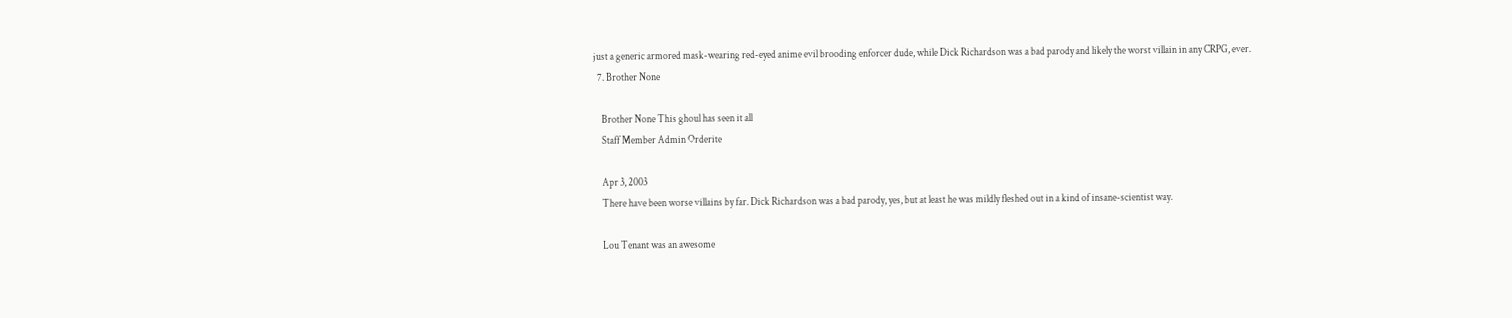just a generic armored mask-wearing red-eyed anime evil brooding enforcer dude, while Dick Richardson was a bad parody and likely the worst villain in any CRPG, ever.
  7. Brother None

    Brother None This ghoul has seen it all
    Staff Member Admin Orderite

    Apr 3, 2003
    There have been worse villains by far. Dick Richardson was a bad parody, yes, but at least he was mildly fleshed out in a kind of insane-scientist way.

    Lou Tenant was an awesome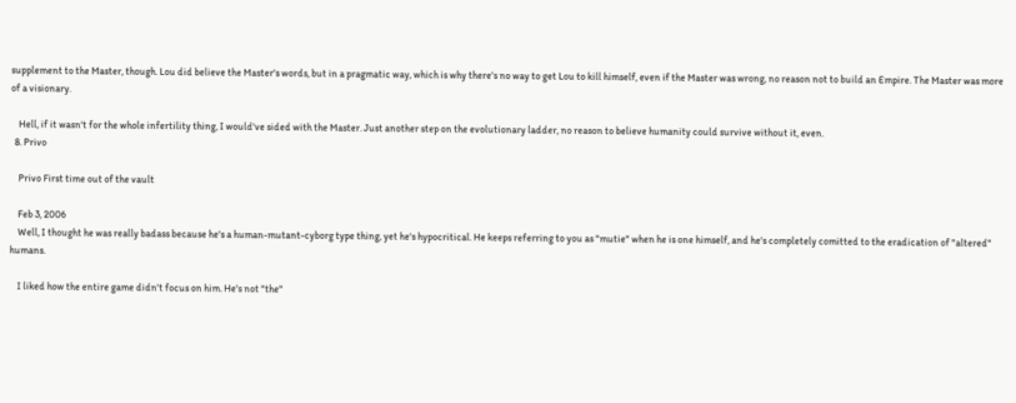supplement to the Master, though. Lou did believe the Master's words, but in a pragmatic way, which is why there's no way to get Lou to kill himself, even if the Master was wrong, no reason not to build an Empire. The Master was more of a visionary.

    Hell, if it wasn't for the whole infertility thing, I would've sided with the Master. Just another step on the evolutionary ladder, no reason to believe humanity could survive without it, even.
  8. Privo

    Privo First time out of the vault

    Feb 3, 2006
    Well, I thought he was really badass because he's a human-mutant-cyborg type thing, yet he's hypocritical. He keeps referring to you as "mutie" when he is one himself, and he's completely comitted to the eradication of "altered" humans.

    I liked how the entire game didn't focus on him. He's not "the"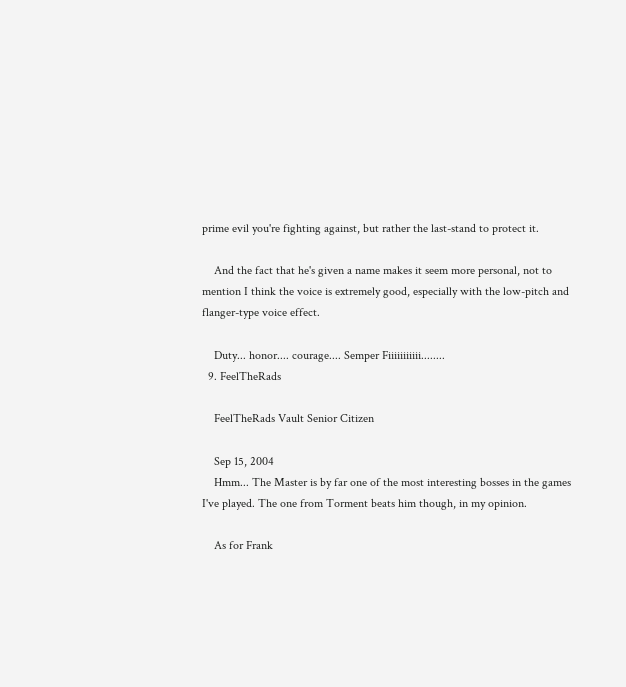prime evil you're fighting against, but rather the last-stand to protect it.

    And the fact that he's given a name makes it seem more personal, not to mention I think the voice is extremely good, especially with the low-pitch and flanger-type voice effect.

    Duty... honor.... courage.... Semper Fiiiiiiiiiii........
  9. FeelTheRads

    FeelTheRads Vault Senior Citizen

    Sep 15, 2004
    Hmm... The Master is by far one of the most interesting bosses in the games I've played. The one from Torment beats him though, in my opinion.

    As for Frank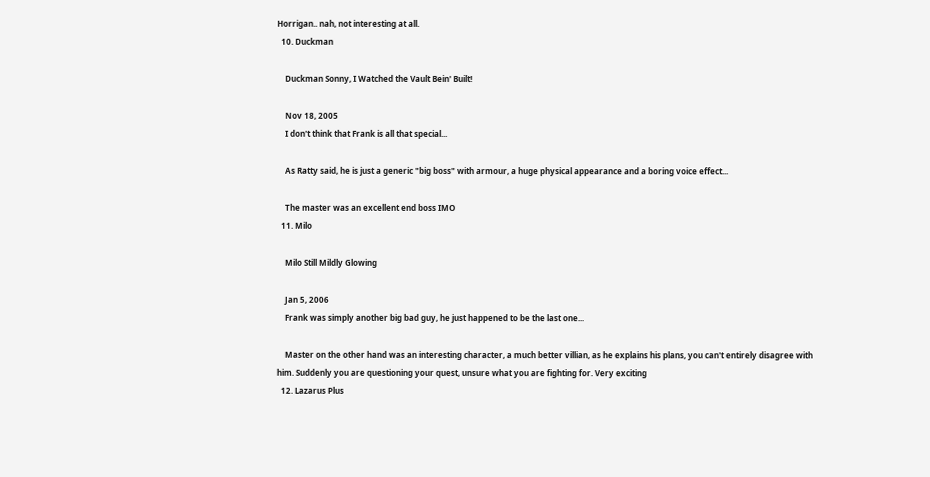Horrigan.. nah, not interesting at all.
  10. Duckman

    Duckman Sonny, I Watched the Vault Bein' Built!

    Nov 18, 2005
    I don't think that Frank is all that special...

    As Ratty said, he is just a generic "big boss" with armour, a huge physical appearance and a boring voice effect...

    The master was an excellent end boss IMO
  11. Milo

    Milo Still Mildly Glowing

    Jan 5, 2006
    Frank was simply another big bad guy, he just happened to be the last one...

    Master on the other hand was an interesting character, a much better villian, as he explains his plans, you can't entirely disagree with him. Suddenly you are questioning your quest, unsure what you are fighting for. Very exciting
  12. Lazarus Plus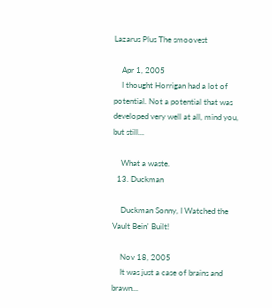Lazarus Plus The smoovest

    Apr 1, 2005
    I thought Horrigan had a lot of potential. Not a potential that was developed very well at all, mind you, but still...

    What a waste.
  13. Duckman

    Duckman Sonny, I Watched the Vault Bein' Built!

    Nov 18, 2005
    It was just a case of brains and brawn...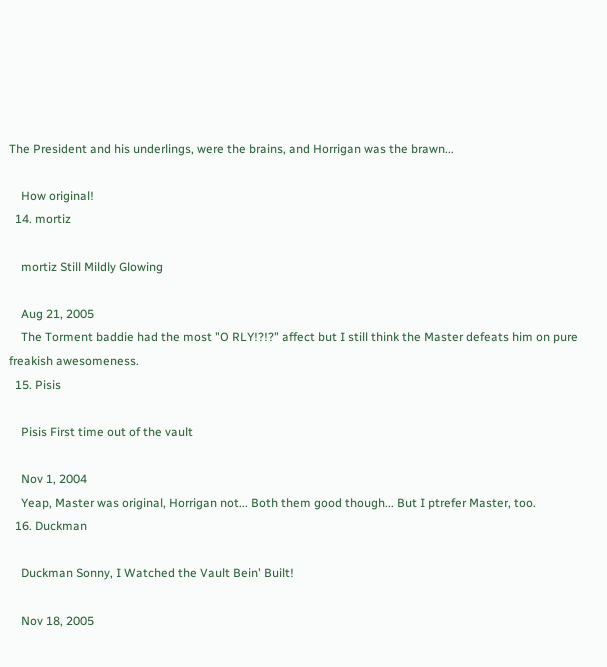The President and his underlings, were the brains, and Horrigan was the brawn...

    How original!
  14. mortiz

    mortiz Still Mildly Glowing

    Aug 21, 2005
    The Torment baddie had the most "O RLY!?!?" affect but I still think the Master defeats him on pure freakish awesomeness.
  15. Pisis

    Pisis First time out of the vault

    Nov 1, 2004
    Yeap, Master was original, Horrigan not... Both them good though... But I ptrefer Master, too.
  16. Duckman

    Duckman Sonny, I Watched the Vault Bein' Built!

    Nov 18, 2005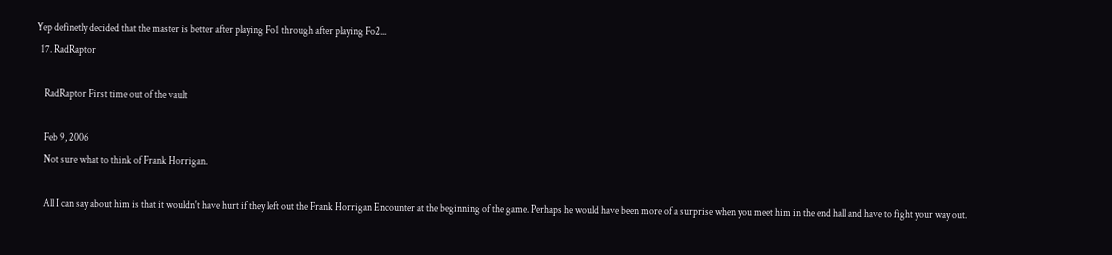Yep definetly decided that the master is better after playing Fo1 through after playing Fo2...
  17. RadRaptor

    RadRaptor First time out of the vault

    Feb 9, 2006
    Not sure what to think of Frank Horrigan.

    All I can say about him is that it wouldn't have hurt if they left out the Frank Horrigan Encounter at the beginning of the game. Perhaps he would have been more of a surprise when you meet him in the end hall and have to fight your way out.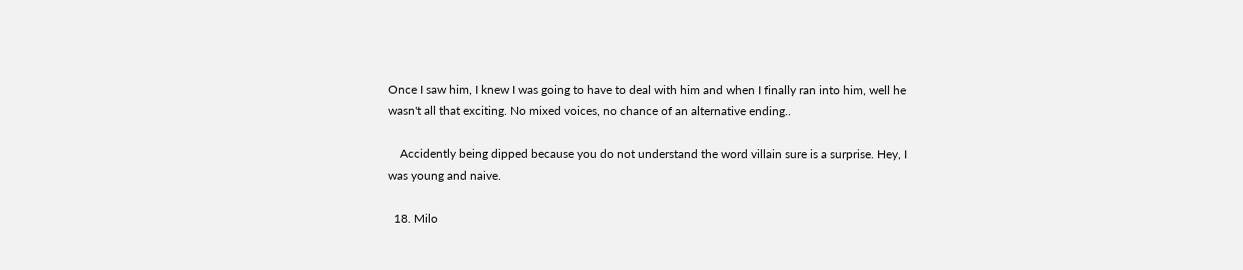Once I saw him, I knew I was going to have to deal with him and when I finally ran into him, well he wasn't all that exciting. No mixed voices, no chance of an alternative ending..

    Accidently being dipped because you do not understand the word villain sure is a surprise. Hey, I was young and naive.

  18. Milo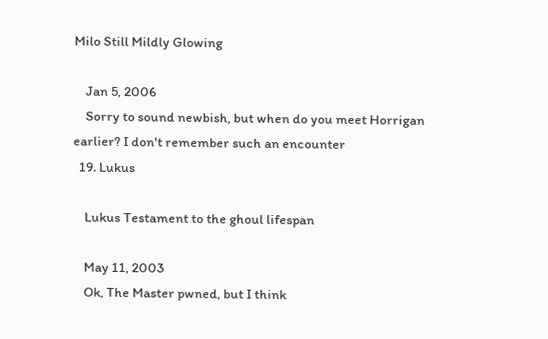Milo Still Mildly Glowing

    Jan 5, 2006
    Sorry to sound newbish, but when do you meet Horrigan earlier? I don't remember such an encounter
  19. Lukus

    Lukus Testament to the ghoul lifespan

    May 11, 2003
    Ok, The Master pwned, but I think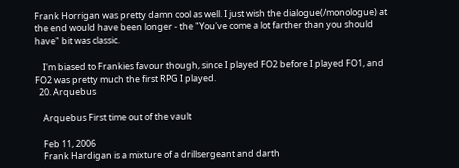Frank Horrigan was pretty damn cool as well. I just wish the dialogue(/monologue) at the end would have been longer - the "You've come a lot farther than you should have" bit was classic.

    I'm biased to Frankies favour though, since I played FO2 before I played FO1, and FO2 was pretty much the first RPG I played.
  20. Arquebus

    Arquebus First time out of the vault

    Feb 11, 2006
    Frank Hardigan is a mixture of a drillsergeant and darth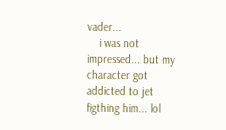vader...
    i was not impressed... but my character got addicted to jet figthing him... lol